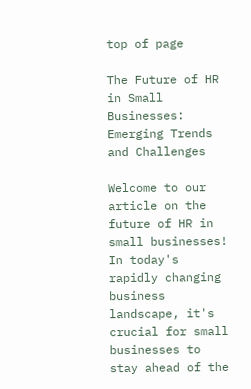top of page

The Future of HR in Small Businesses: Emerging Trends and Challenges

Welcome to our article on the future of HR in small businesses! In today's rapidly changing business landscape, it's crucial for small businesses to stay ahead of the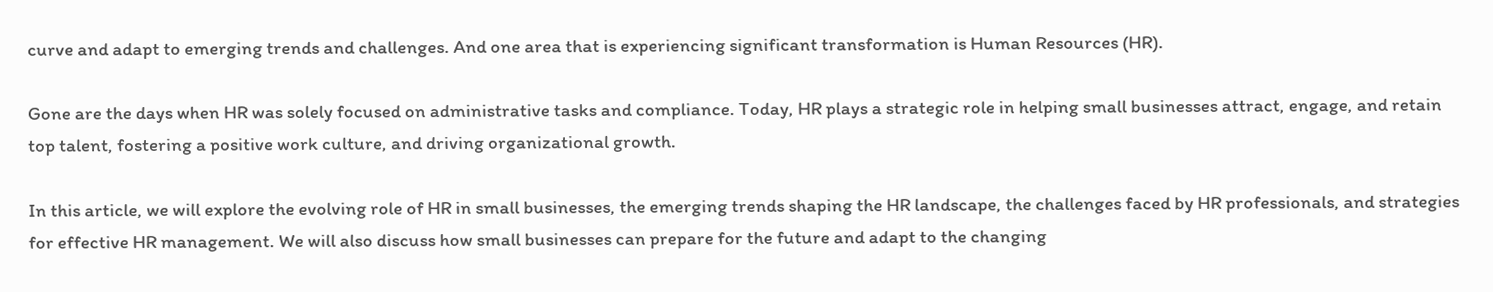curve and adapt to emerging trends and challenges. And one area that is experiencing significant transformation is Human Resources (HR).

Gone are the days when HR was solely focused on administrative tasks and compliance. Today, HR plays a strategic role in helping small businesses attract, engage, and retain top talent, fostering a positive work culture, and driving organizational growth.

In this article, we will explore the evolving role of HR in small businesses, the emerging trends shaping the HR landscape, the challenges faced by HR professionals, and strategies for effective HR management. We will also discuss how small businesses can prepare for the future and adapt to the changing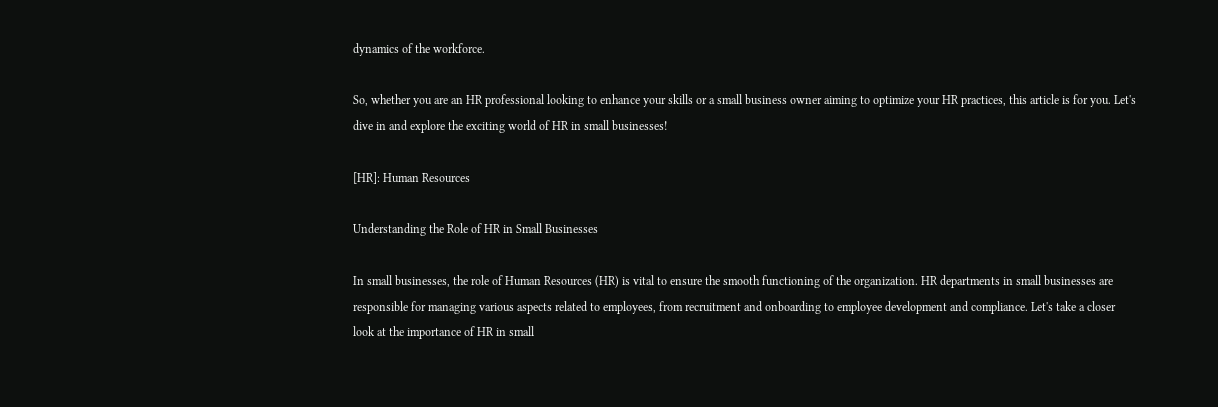dynamics of the workforce.

So, whether you are an HR professional looking to enhance your skills or a small business owner aiming to optimize your HR practices, this article is for you. Let's dive in and explore the exciting world of HR in small businesses!

[HR]: Human Resources

Understanding the Role of HR in Small Businesses

In small businesses, the role of Human Resources (HR) is vital to ensure the smooth functioning of the organization. HR departments in small businesses are responsible for managing various aspects related to employees, from recruitment and onboarding to employee development and compliance. Let's take a closer look at the importance of HR in small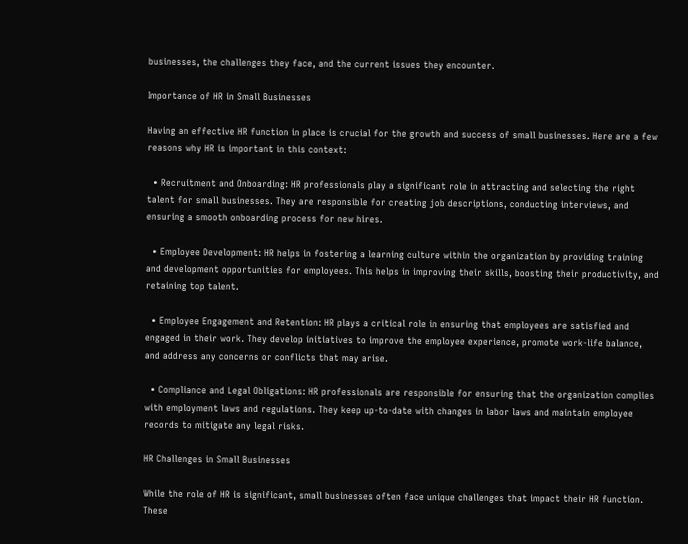businesses, the challenges they face, and the current issues they encounter.

Importance of HR in Small Businesses

Having an effective HR function in place is crucial for the growth and success of small businesses. Here are a few reasons why HR is important in this context:

  • Recruitment and Onboarding: HR professionals play a significant role in attracting and selecting the right talent for small businesses. They are responsible for creating job descriptions, conducting interviews, and ensuring a smooth onboarding process for new hires.

  • Employee Development: HR helps in fostering a learning culture within the organization by providing training and development opportunities for employees. This helps in improving their skills, boosting their productivity, and retaining top talent.

  • Employee Engagement and Retention: HR plays a critical role in ensuring that employees are satisfied and engaged in their work. They develop initiatives to improve the employee experience, promote work-life balance, and address any concerns or conflicts that may arise.

  • Compliance and Legal Obligations: HR professionals are responsible for ensuring that the organization complies with employment laws and regulations. They keep up-to-date with changes in labor laws and maintain employee records to mitigate any legal risks.

HR Challenges in Small Businesses

While the role of HR is significant, small businesses often face unique challenges that impact their HR function. These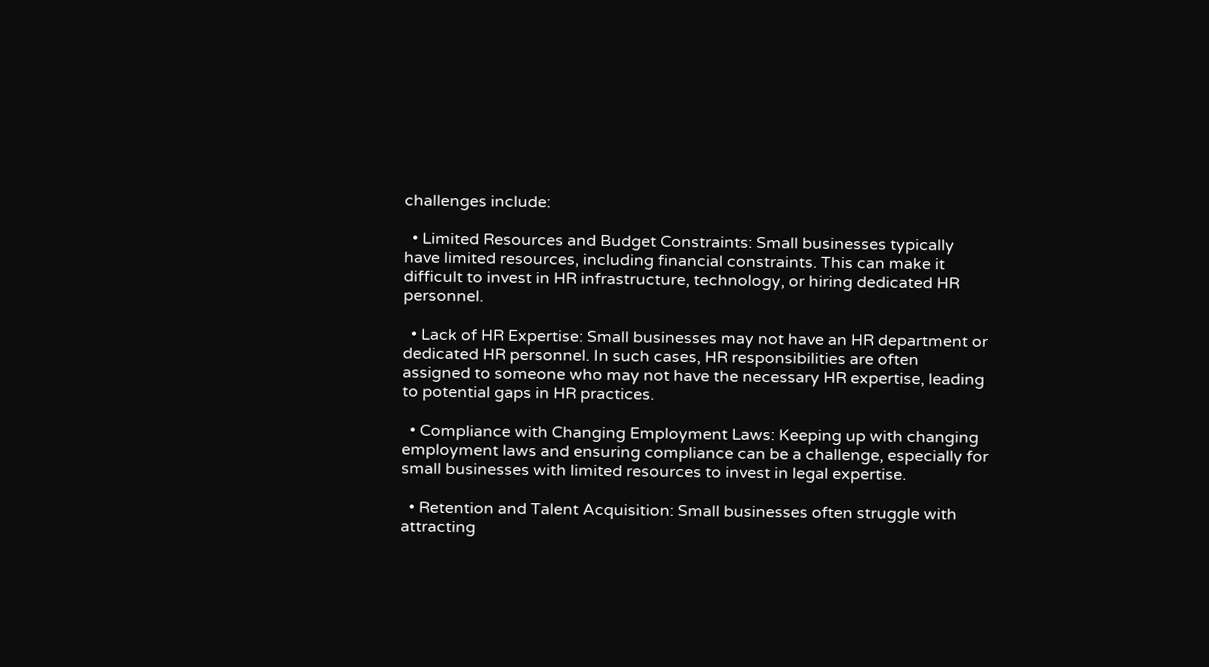challenges include:

  • Limited Resources and Budget Constraints: Small businesses typically have limited resources, including financial constraints. This can make it difficult to invest in HR infrastructure, technology, or hiring dedicated HR personnel.

  • Lack of HR Expertise: Small businesses may not have an HR department or dedicated HR personnel. In such cases, HR responsibilities are often assigned to someone who may not have the necessary HR expertise, leading to potential gaps in HR practices.

  • Compliance with Changing Employment Laws: Keeping up with changing employment laws and ensuring compliance can be a challenge, especially for small businesses with limited resources to invest in legal expertise.

  • Retention and Talent Acquisition: Small businesses often struggle with attracting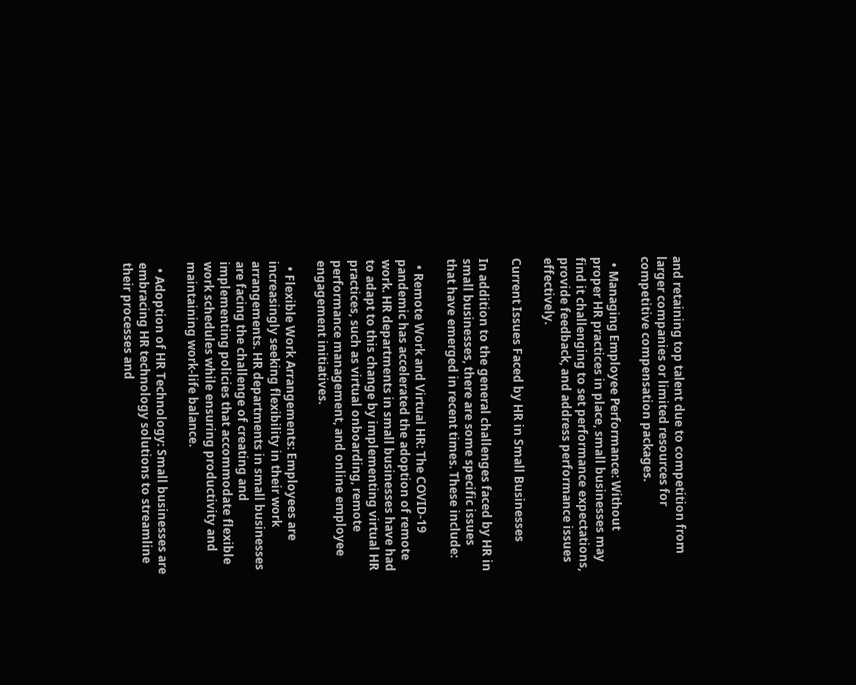and retaining top talent due to competition from larger companies or limited resources for competitive compensation packages.

  • Managing Employee Performance: Without proper HR practices in place, small businesses may find it challenging to set performance expectations, provide feedback, and address performance issues effectively.

Current Issues Faced by HR in Small Businesses

In addition to the general challenges faced by HR in small businesses, there are some specific issues that have emerged in recent times. These include:

  • Remote Work and Virtual HR: The COVID-19 pandemic has accelerated the adoption of remote work. HR departments in small businesses have had to adapt to this change by implementing virtual HR practices, such as virtual onboarding, remote performance management, and online employee engagement initiatives.

  • Flexible Work Arrangements: Employees are increasingly seeking flexibility in their work arrangements. HR departments in small businesses are facing the challenge of creating and implementing policies that accommodate flexible work schedules while ensuring productivity and maintaining work-life balance.

  • Adoption of HR Technology: Small businesses are embracing HR technology solutions to streamline their processes and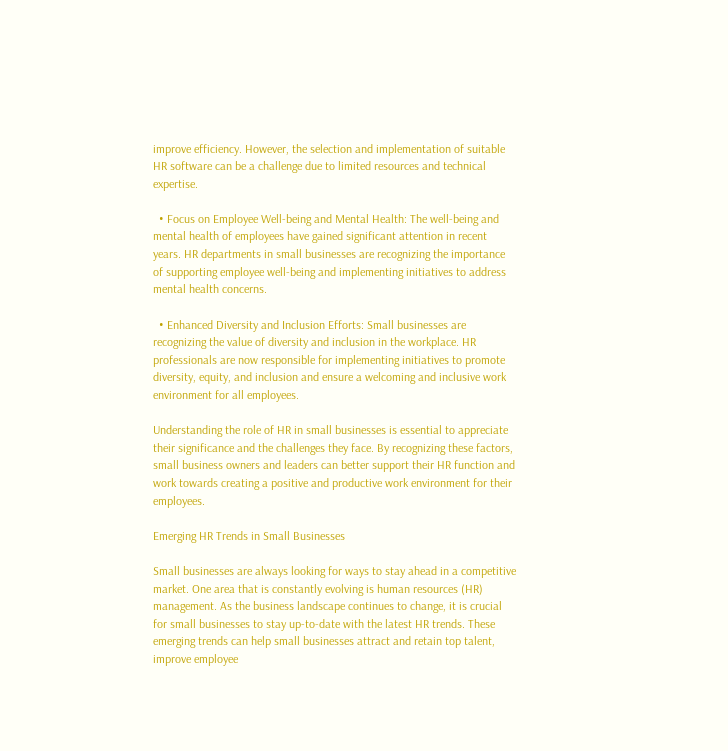improve efficiency. However, the selection and implementation of suitable HR software can be a challenge due to limited resources and technical expertise.

  • Focus on Employee Well-being and Mental Health: The well-being and mental health of employees have gained significant attention in recent years. HR departments in small businesses are recognizing the importance of supporting employee well-being and implementing initiatives to address mental health concerns.

  • Enhanced Diversity and Inclusion Efforts: Small businesses are recognizing the value of diversity and inclusion in the workplace. HR professionals are now responsible for implementing initiatives to promote diversity, equity, and inclusion and ensure a welcoming and inclusive work environment for all employees.

Understanding the role of HR in small businesses is essential to appreciate their significance and the challenges they face. By recognizing these factors, small business owners and leaders can better support their HR function and work towards creating a positive and productive work environment for their employees.

Emerging HR Trends in Small Businesses

Small businesses are always looking for ways to stay ahead in a competitive market. One area that is constantly evolving is human resources (HR) management. As the business landscape continues to change, it is crucial for small businesses to stay up-to-date with the latest HR trends. These emerging trends can help small businesses attract and retain top talent, improve employee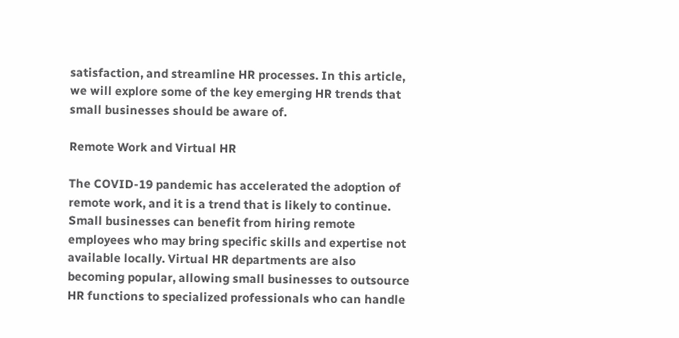satisfaction, and streamline HR processes. In this article, we will explore some of the key emerging HR trends that small businesses should be aware of.

Remote Work and Virtual HR

The COVID-19 pandemic has accelerated the adoption of remote work, and it is a trend that is likely to continue. Small businesses can benefit from hiring remote employees who may bring specific skills and expertise not available locally. Virtual HR departments are also becoming popular, allowing small businesses to outsource HR functions to specialized professionals who can handle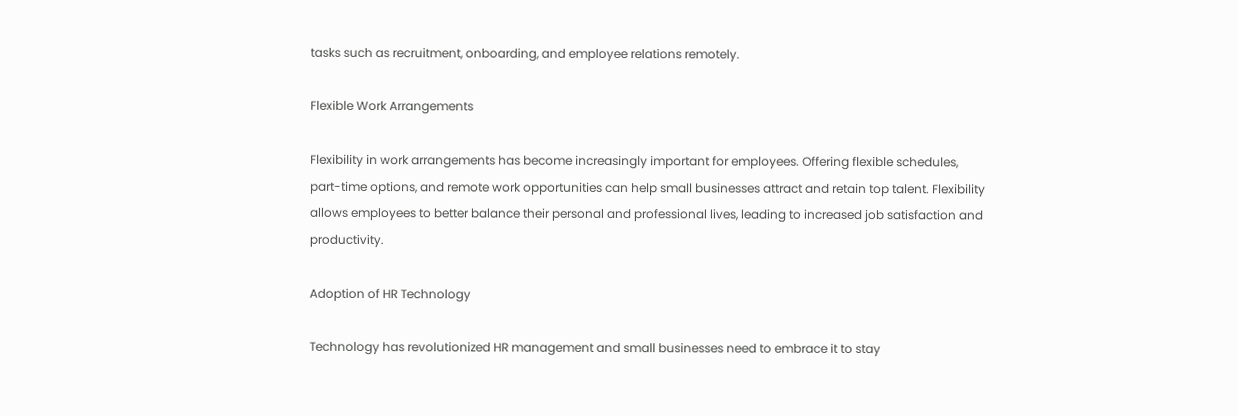tasks such as recruitment, onboarding, and employee relations remotely.

Flexible Work Arrangements

Flexibility in work arrangements has become increasingly important for employees. Offering flexible schedules, part-time options, and remote work opportunities can help small businesses attract and retain top talent. Flexibility allows employees to better balance their personal and professional lives, leading to increased job satisfaction and productivity.

Adoption of HR Technology

Technology has revolutionized HR management and small businesses need to embrace it to stay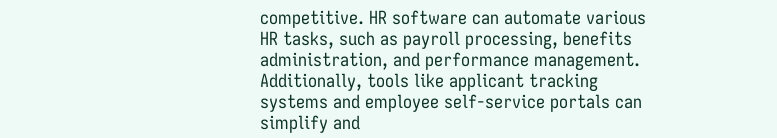competitive. HR software can automate various HR tasks, such as payroll processing, benefits administration, and performance management. Additionally, tools like applicant tracking systems and employee self-service portals can simplify and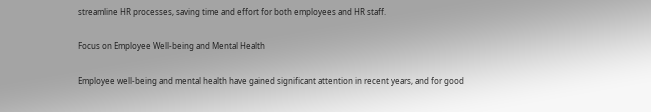streamline HR processes, saving time and effort for both employees and HR staff.

Focus on Employee Well-being and Mental Health

Employee well-being and mental health have gained significant attention in recent years, and for good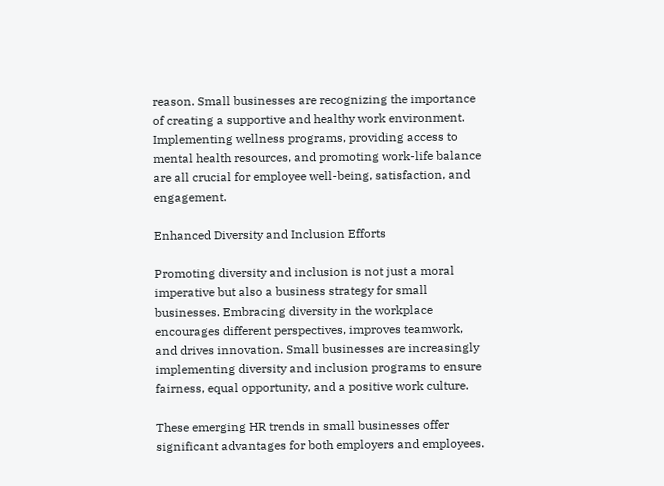reason. Small businesses are recognizing the importance of creating a supportive and healthy work environment. Implementing wellness programs, providing access to mental health resources, and promoting work-life balance are all crucial for employee well-being, satisfaction, and engagement.

Enhanced Diversity and Inclusion Efforts

Promoting diversity and inclusion is not just a moral imperative but also a business strategy for small businesses. Embracing diversity in the workplace encourages different perspectives, improves teamwork, and drives innovation. Small businesses are increasingly implementing diversity and inclusion programs to ensure fairness, equal opportunity, and a positive work culture.

These emerging HR trends in small businesses offer significant advantages for both employers and employees.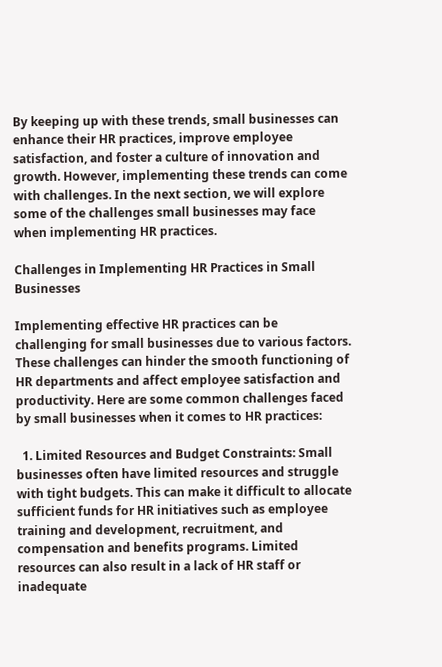By keeping up with these trends, small businesses can enhance their HR practices, improve employee satisfaction, and foster a culture of innovation and growth. However, implementing these trends can come with challenges. In the next section, we will explore some of the challenges small businesses may face when implementing HR practices.

Challenges in Implementing HR Practices in Small Businesses

Implementing effective HR practices can be challenging for small businesses due to various factors. These challenges can hinder the smooth functioning of HR departments and affect employee satisfaction and productivity. Here are some common challenges faced by small businesses when it comes to HR practices:

  1. Limited Resources and Budget Constraints: Small businesses often have limited resources and struggle with tight budgets. This can make it difficult to allocate sufficient funds for HR initiatives such as employee training and development, recruitment, and compensation and benefits programs. Limited resources can also result in a lack of HR staff or inadequate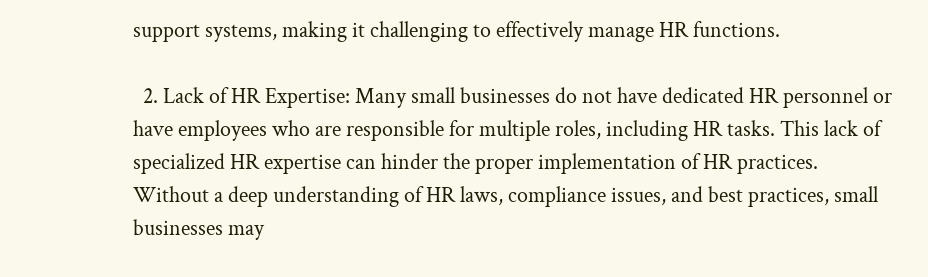support systems, making it challenging to effectively manage HR functions.

  2. Lack of HR Expertise: Many small businesses do not have dedicated HR personnel or have employees who are responsible for multiple roles, including HR tasks. This lack of specialized HR expertise can hinder the proper implementation of HR practices. Without a deep understanding of HR laws, compliance issues, and best practices, small businesses may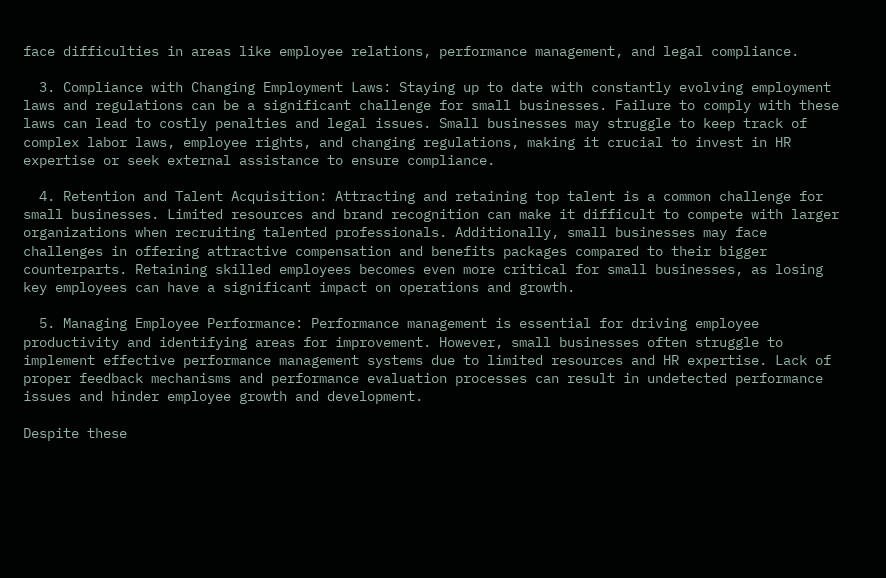face difficulties in areas like employee relations, performance management, and legal compliance.

  3. Compliance with Changing Employment Laws: Staying up to date with constantly evolving employment laws and regulations can be a significant challenge for small businesses. Failure to comply with these laws can lead to costly penalties and legal issues. Small businesses may struggle to keep track of complex labor laws, employee rights, and changing regulations, making it crucial to invest in HR expertise or seek external assistance to ensure compliance.

  4. Retention and Talent Acquisition: Attracting and retaining top talent is a common challenge for small businesses. Limited resources and brand recognition can make it difficult to compete with larger organizations when recruiting talented professionals. Additionally, small businesses may face challenges in offering attractive compensation and benefits packages compared to their bigger counterparts. Retaining skilled employees becomes even more critical for small businesses, as losing key employees can have a significant impact on operations and growth.

  5. Managing Employee Performance: Performance management is essential for driving employee productivity and identifying areas for improvement. However, small businesses often struggle to implement effective performance management systems due to limited resources and HR expertise. Lack of proper feedback mechanisms and performance evaluation processes can result in undetected performance issues and hinder employee growth and development.

Despite these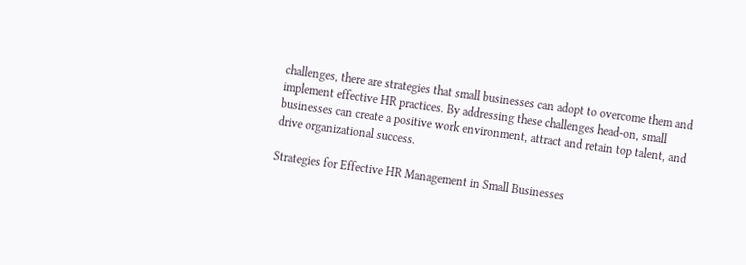challenges, there are strategies that small businesses can adopt to overcome them and implement effective HR practices. By addressing these challenges head-on, small businesses can create a positive work environment, attract and retain top talent, and drive organizational success.

Strategies for Effective HR Management in Small Businesses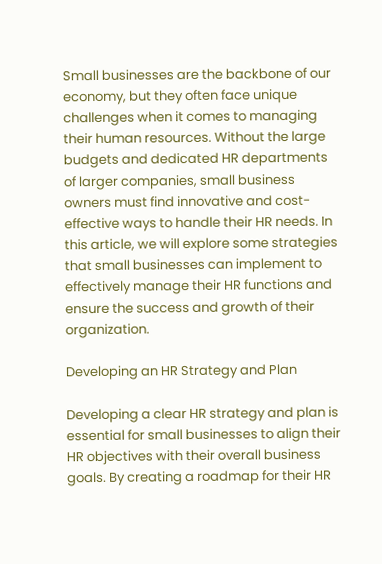Small businesses are the backbone of our economy, but they often face unique challenges when it comes to managing their human resources. Without the large budgets and dedicated HR departments of larger companies, small business owners must find innovative and cost-effective ways to handle their HR needs. In this article, we will explore some strategies that small businesses can implement to effectively manage their HR functions and ensure the success and growth of their organization.

Developing an HR Strategy and Plan

Developing a clear HR strategy and plan is essential for small businesses to align their HR objectives with their overall business goals. By creating a roadmap for their HR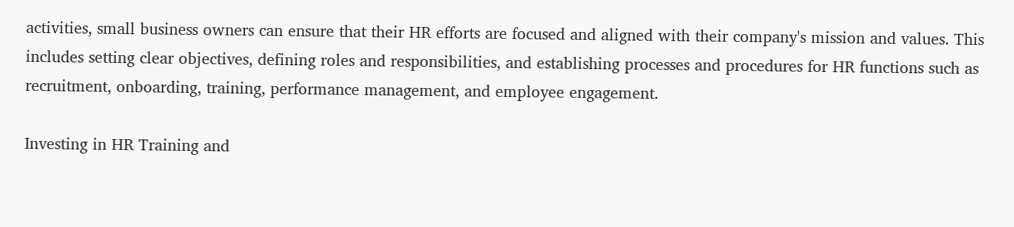activities, small business owners can ensure that their HR efforts are focused and aligned with their company's mission and values. This includes setting clear objectives, defining roles and responsibilities, and establishing processes and procedures for HR functions such as recruitment, onboarding, training, performance management, and employee engagement.

Investing in HR Training and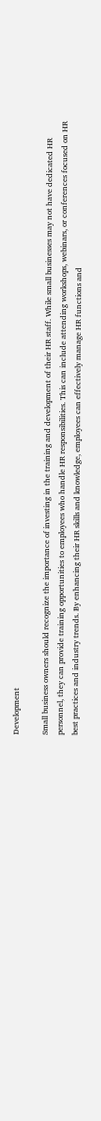Development

Small business owners should recognize the importance of investing in the training and development of their HR staff. While small businesses may not have dedicated HR personnel, they can provide training opportunities to employees who handle HR responsibilities. This can include attending workshops, webinars, or conferences focused on HR best practices and industry trends. By enhancing their HR skills and knowledge, employees can effectively manage HR functions and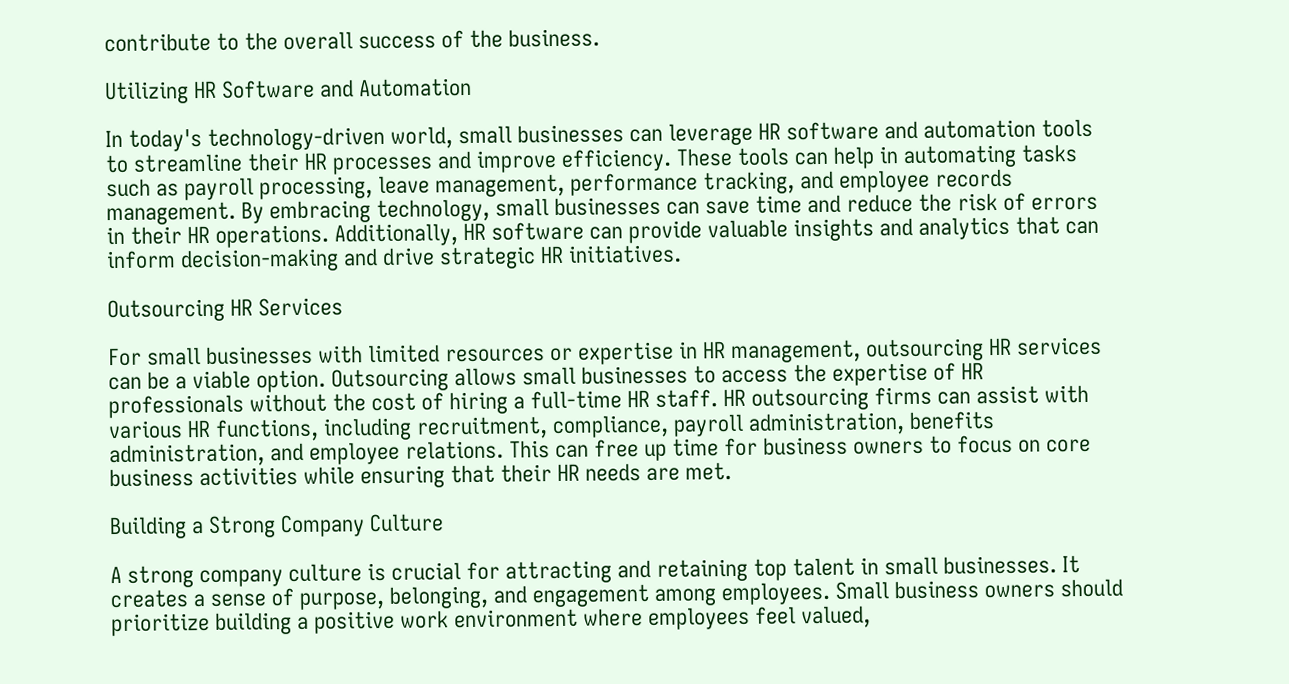contribute to the overall success of the business.

Utilizing HR Software and Automation

In today's technology-driven world, small businesses can leverage HR software and automation tools to streamline their HR processes and improve efficiency. These tools can help in automating tasks such as payroll processing, leave management, performance tracking, and employee records management. By embracing technology, small businesses can save time and reduce the risk of errors in their HR operations. Additionally, HR software can provide valuable insights and analytics that can inform decision-making and drive strategic HR initiatives.

Outsourcing HR Services

For small businesses with limited resources or expertise in HR management, outsourcing HR services can be a viable option. Outsourcing allows small businesses to access the expertise of HR professionals without the cost of hiring a full-time HR staff. HR outsourcing firms can assist with various HR functions, including recruitment, compliance, payroll administration, benefits administration, and employee relations. This can free up time for business owners to focus on core business activities while ensuring that their HR needs are met.

Building a Strong Company Culture

A strong company culture is crucial for attracting and retaining top talent in small businesses. It creates a sense of purpose, belonging, and engagement among employees. Small business owners should prioritize building a positive work environment where employees feel valued,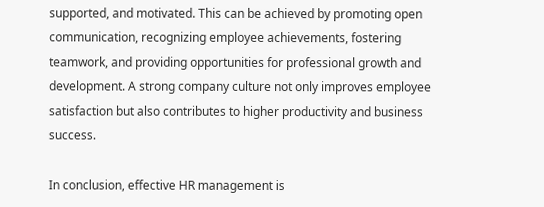supported, and motivated. This can be achieved by promoting open communication, recognizing employee achievements, fostering teamwork, and providing opportunities for professional growth and development. A strong company culture not only improves employee satisfaction but also contributes to higher productivity and business success.

In conclusion, effective HR management is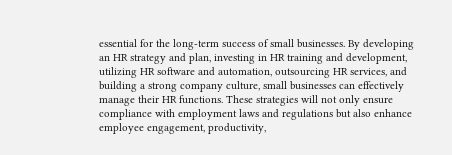essential for the long-term success of small businesses. By developing an HR strategy and plan, investing in HR training and development, utilizing HR software and automation, outsourcing HR services, and building a strong company culture, small businesses can effectively manage their HR functions. These strategies will not only ensure compliance with employment laws and regulations but also enhance employee engagement, productivity,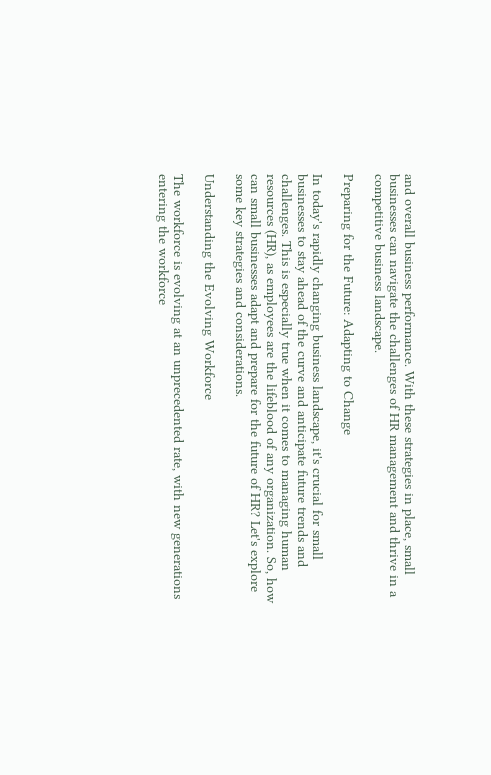and overall business performance. With these strategies in place, small businesses can navigate the challenges of HR management and thrive in a competitive business landscape.

Preparing for the Future: Adapting to Change

In today's rapidly changing business landscape, it's crucial for small businesses to stay ahead of the curve and anticipate future trends and challenges. This is especially true when it comes to managing human resources (HR), as employees are the lifeblood of any organization. So, how can small businesses adapt and prepare for the future of HR? Let's explore some key strategies and considerations.

Understanding the Evolving Workforce

The workforce is evolving at an unprecedented rate, with new generations entering the workforce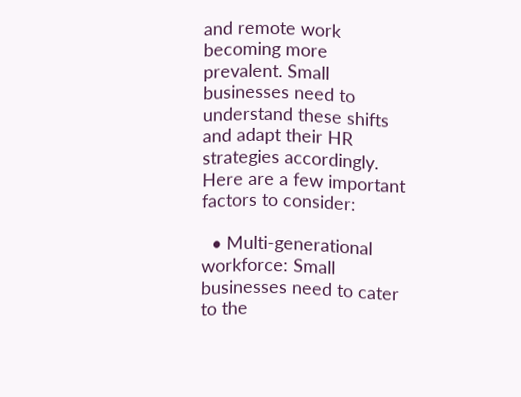and remote work becoming more prevalent. Small businesses need to understand these shifts and adapt their HR strategies accordingly. Here are a few important factors to consider:

  • Multi-generational workforce: Small businesses need to cater to the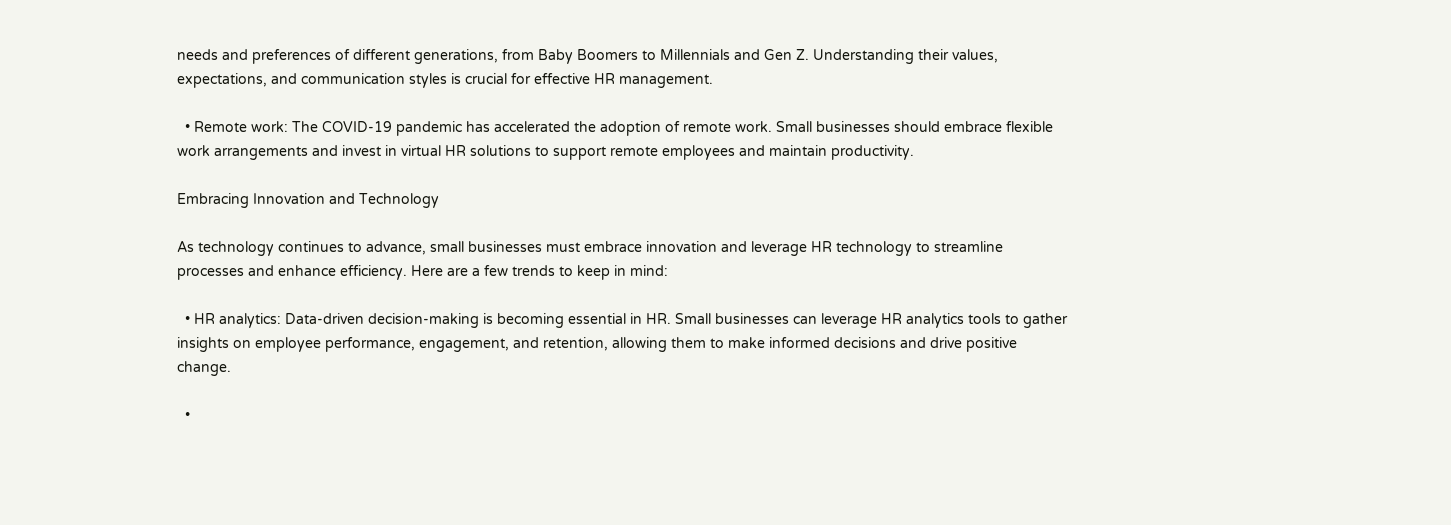needs and preferences of different generations, from Baby Boomers to Millennials and Gen Z. Understanding their values, expectations, and communication styles is crucial for effective HR management.

  • Remote work: The COVID-19 pandemic has accelerated the adoption of remote work. Small businesses should embrace flexible work arrangements and invest in virtual HR solutions to support remote employees and maintain productivity.

Embracing Innovation and Technology

As technology continues to advance, small businesses must embrace innovation and leverage HR technology to streamline processes and enhance efficiency. Here are a few trends to keep in mind:

  • HR analytics: Data-driven decision-making is becoming essential in HR. Small businesses can leverage HR analytics tools to gather insights on employee performance, engagement, and retention, allowing them to make informed decisions and drive positive change.

  •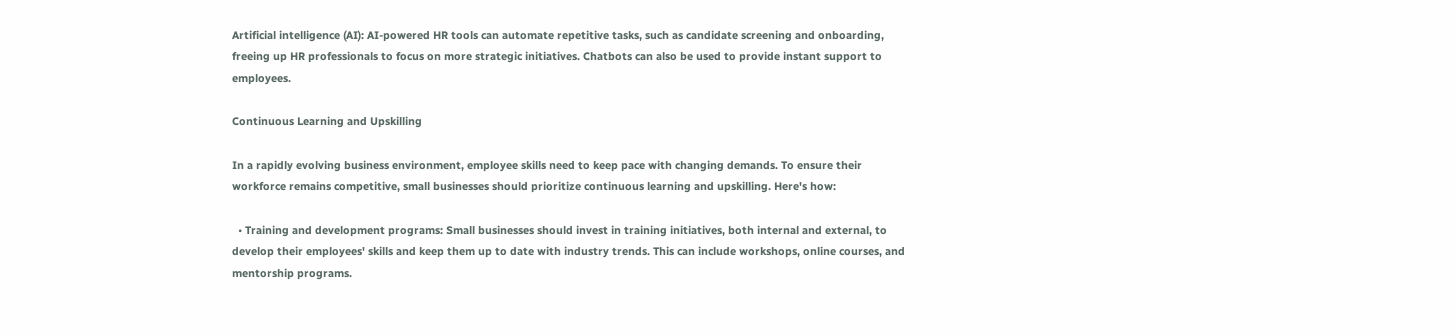Artificial intelligence (AI): AI-powered HR tools can automate repetitive tasks, such as candidate screening and onboarding, freeing up HR professionals to focus on more strategic initiatives. Chatbots can also be used to provide instant support to employees.

Continuous Learning and Upskilling

In a rapidly evolving business environment, employee skills need to keep pace with changing demands. To ensure their workforce remains competitive, small businesses should prioritize continuous learning and upskilling. Here's how:

  • Training and development programs: Small businesses should invest in training initiatives, both internal and external, to develop their employees' skills and keep them up to date with industry trends. This can include workshops, online courses, and mentorship programs.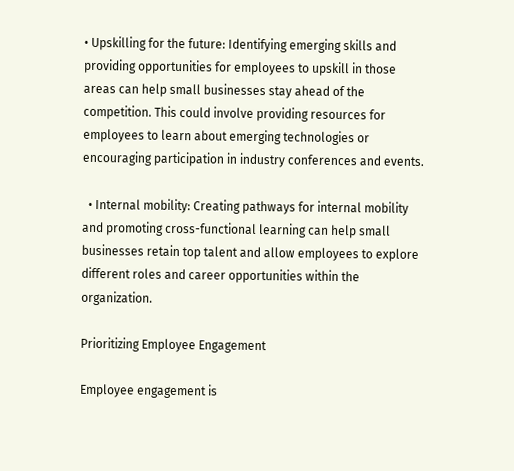• Upskilling for the future: Identifying emerging skills and providing opportunities for employees to upskill in those areas can help small businesses stay ahead of the competition. This could involve providing resources for employees to learn about emerging technologies or encouraging participation in industry conferences and events.

  • Internal mobility: Creating pathways for internal mobility and promoting cross-functional learning can help small businesses retain top talent and allow employees to explore different roles and career opportunities within the organization.

Prioritizing Employee Engagement

Employee engagement is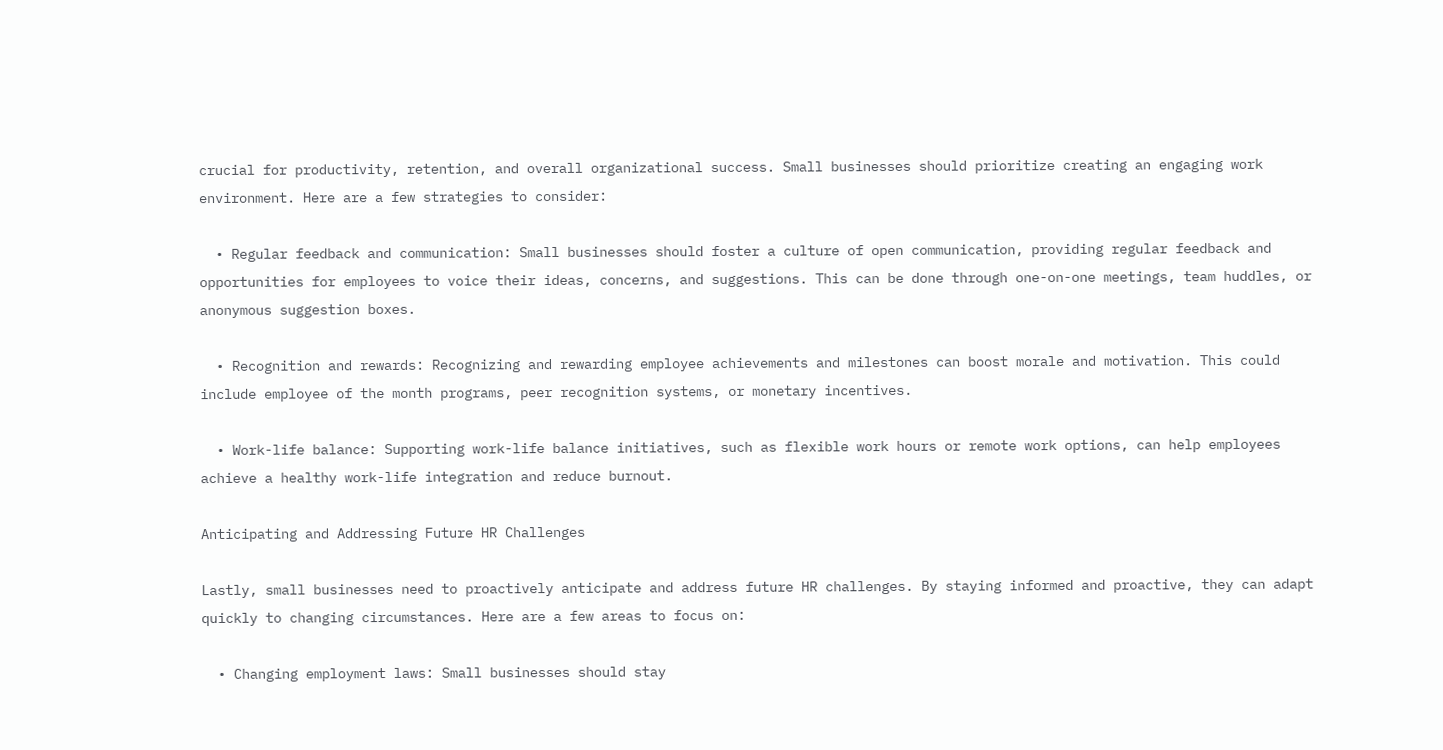crucial for productivity, retention, and overall organizational success. Small businesses should prioritize creating an engaging work environment. Here are a few strategies to consider:

  • Regular feedback and communication: Small businesses should foster a culture of open communication, providing regular feedback and opportunities for employees to voice their ideas, concerns, and suggestions. This can be done through one-on-one meetings, team huddles, or anonymous suggestion boxes.

  • Recognition and rewards: Recognizing and rewarding employee achievements and milestones can boost morale and motivation. This could include employee of the month programs, peer recognition systems, or monetary incentives.

  • Work-life balance: Supporting work-life balance initiatives, such as flexible work hours or remote work options, can help employees achieve a healthy work-life integration and reduce burnout.

Anticipating and Addressing Future HR Challenges

Lastly, small businesses need to proactively anticipate and address future HR challenges. By staying informed and proactive, they can adapt quickly to changing circumstances. Here are a few areas to focus on:

  • Changing employment laws: Small businesses should stay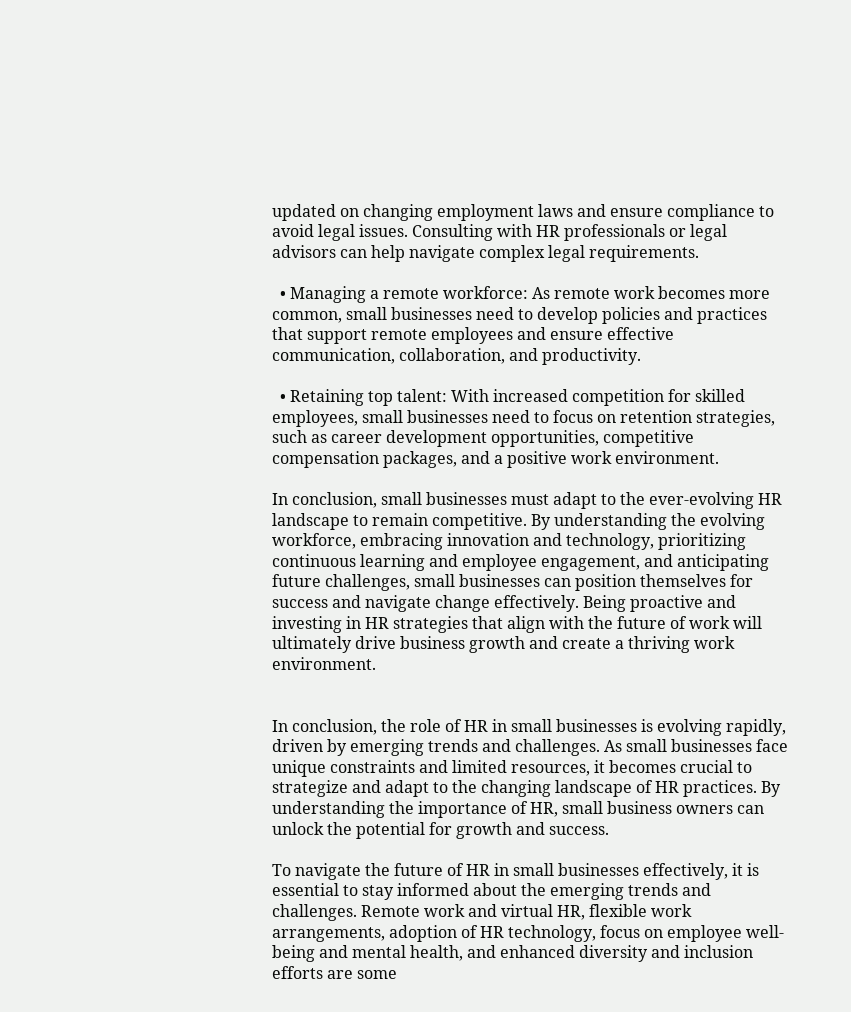updated on changing employment laws and ensure compliance to avoid legal issues. Consulting with HR professionals or legal advisors can help navigate complex legal requirements.

  • Managing a remote workforce: As remote work becomes more common, small businesses need to develop policies and practices that support remote employees and ensure effective communication, collaboration, and productivity.

  • Retaining top talent: With increased competition for skilled employees, small businesses need to focus on retention strategies, such as career development opportunities, competitive compensation packages, and a positive work environment.

In conclusion, small businesses must adapt to the ever-evolving HR landscape to remain competitive. By understanding the evolving workforce, embracing innovation and technology, prioritizing continuous learning and employee engagement, and anticipating future challenges, small businesses can position themselves for success and navigate change effectively. Being proactive and investing in HR strategies that align with the future of work will ultimately drive business growth and create a thriving work environment.


In conclusion, the role of HR in small businesses is evolving rapidly, driven by emerging trends and challenges. As small businesses face unique constraints and limited resources, it becomes crucial to strategize and adapt to the changing landscape of HR practices. By understanding the importance of HR, small business owners can unlock the potential for growth and success.

To navigate the future of HR in small businesses effectively, it is essential to stay informed about the emerging trends and challenges. Remote work and virtual HR, flexible work arrangements, adoption of HR technology, focus on employee well-being and mental health, and enhanced diversity and inclusion efforts are some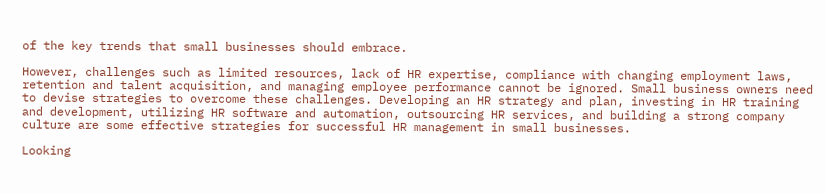of the key trends that small businesses should embrace.

However, challenges such as limited resources, lack of HR expertise, compliance with changing employment laws, retention and talent acquisition, and managing employee performance cannot be ignored. Small business owners need to devise strategies to overcome these challenges. Developing an HR strategy and plan, investing in HR training and development, utilizing HR software and automation, outsourcing HR services, and building a strong company culture are some effective strategies for successful HR management in small businesses.

Looking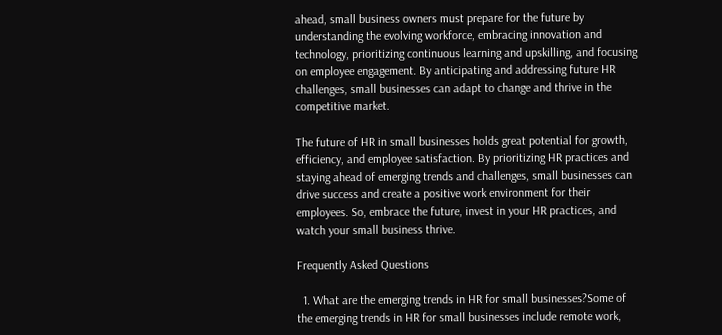ahead, small business owners must prepare for the future by understanding the evolving workforce, embracing innovation and technology, prioritizing continuous learning and upskilling, and focusing on employee engagement. By anticipating and addressing future HR challenges, small businesses can adapt to change and thrive in the competitive market.

The future of HR in small businesses holds great potential for growth, efficiency, and employee satisfaction. By prioritizing HR practices and staying ahead of emerging trends and challenges, small businesses can drive success and create a positive work environment for their employees. So, embrace the future, invest in your HR practices, and watch your small business thrive.

Frequently Asked Questions

  1. What are the emerging trends in HR for small businesses?Some of the emerging trends in HR for small businesses include remote work,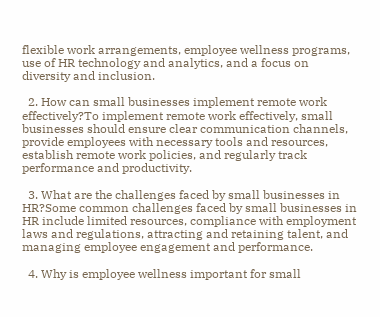flexible work arrangements, employee wellness programs, use of HR technology and analytics, and a focus on diversity and inclusion.

  2. How can small businesses implement remote work effectively?To implement remote work effectively, small businesses should ensure clear communication channels, provide employees with necessary tools and resources, establish remote work policies, and regularly track performance and productivity.

  3. What are the challenges faced by small businesses in HR?Some common challenges faced by small businesses in HR include limited resources, compliance with employment laws and regulations, attracting and retaining talent, and managing employee engagement and performance.

  4. Why is employee wellness important for small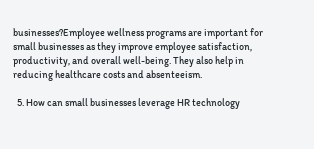businesses?Employee wellness programs are important for small businesses as they improve employee satisfaction, productivity, and overall well-being. They also help in reducing healthcare costs and absenteeism.

  5. How can small businesses leverage HR technology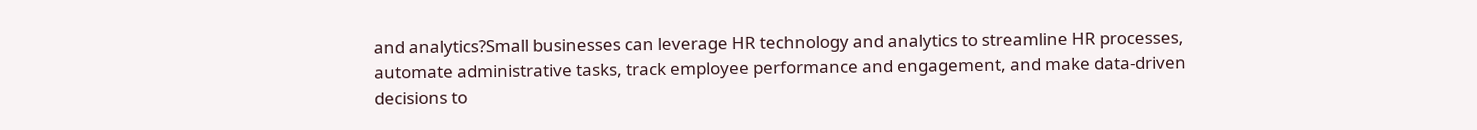and analytics?Small businesses can leverage HR technology and analytics to streamline HR processes, automate administrative tasks, track employee performance and engagement, and make data-driven decisions to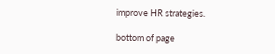improve HR strategies.

bottom of page